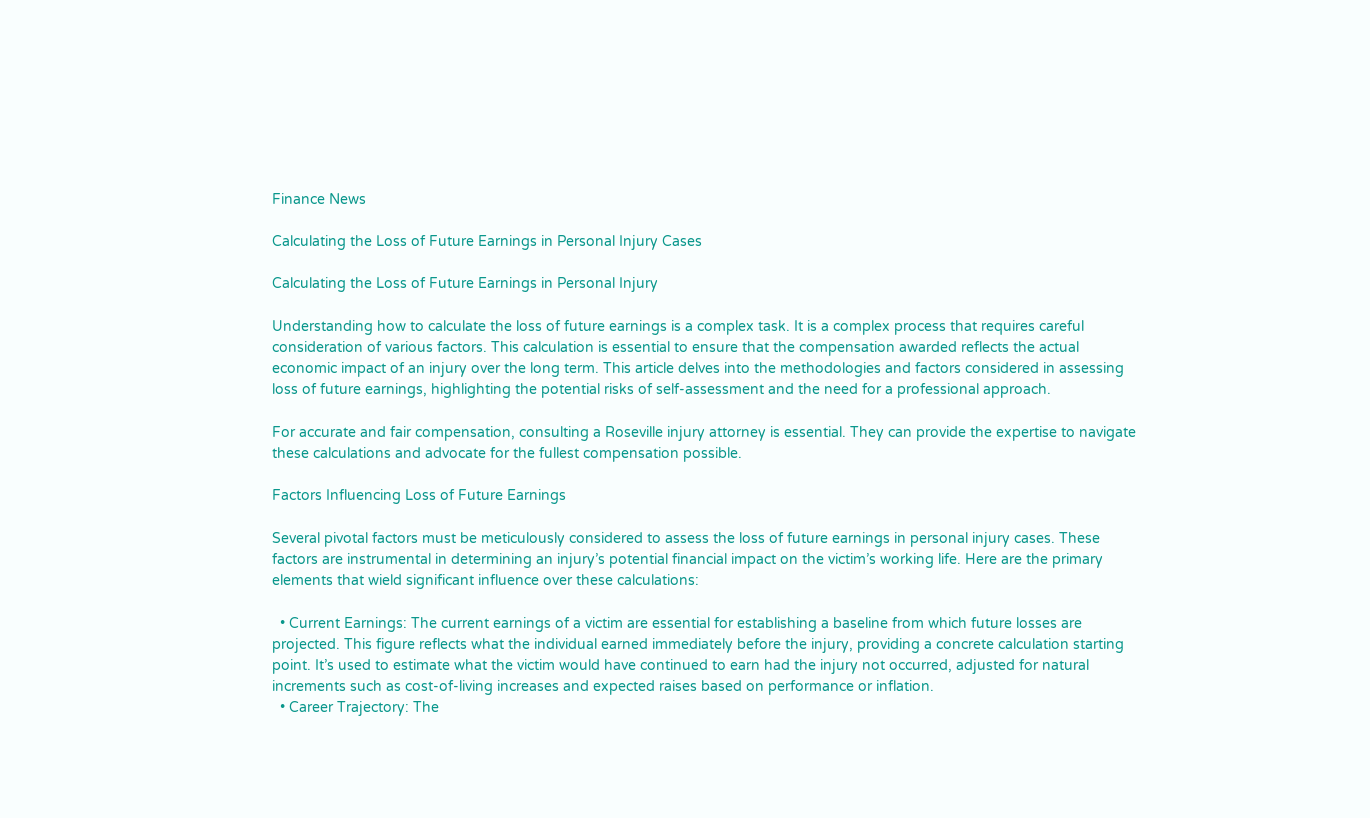Finance News

Calculating the Loss of Future Earnings in Personal Injury Cases

Calculating the Loss of Future Earnings in Personal Injury

Understanding how to calculate the loss of future earnings is a complex task. It is a complex process that requires careful consideration of various factors. This calculation is essential to ensure that the compensation awarded reflects the actual economic impact of an injury over the long term. This article delves into the methodologies and factors considered in assessing loss of future earnings, highlighting the potential risks of self-assessment and the need for a professional approach.

For accurate and fair compensation, consulting a Roseville injury attorney is essential. They can provide the expertise to navigate these calculations and advocate for the fullest compensation possible.

Factors Influencing Loss of Future Earnings

Several pivotal factors must be meticulously considered to assess the loss of future earnings in personal injury cases. These factors are instrumental in determining an injury’s potential financial impact on the victim’s working life. Here are the primary elements that wield significant influence over these calculations:

  • Current Earnings: The current earnings of a victim are essential for establishing a baseline from which future losses are projected. This figure reflects what the individual earned immediately before the injury, providing a concrete calculation starting point. It’s used to estimate what the victim would have continued to earn had the injury not occurred, adjusted for natural increments such as cost-of-living increases and expected raises based on performance or inflation.
  • Career Trajectory: The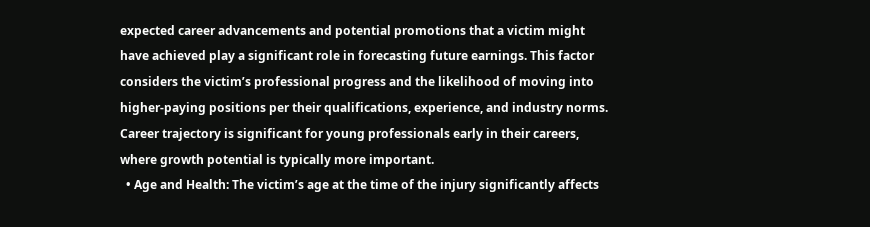expected career advancements and potential promotions that a victim might have achieved play a significant role in forecasting future earnings. This factor considers the victim’s professional progress and the likelihood of moving into higher-paying positions per their qualifications, experience, and industry norms. Career trajectory is significant for young professionals early in their careers, where growth potential is typically more important.
  • Age and Health: The victim’s age at the time of the injury significantly affects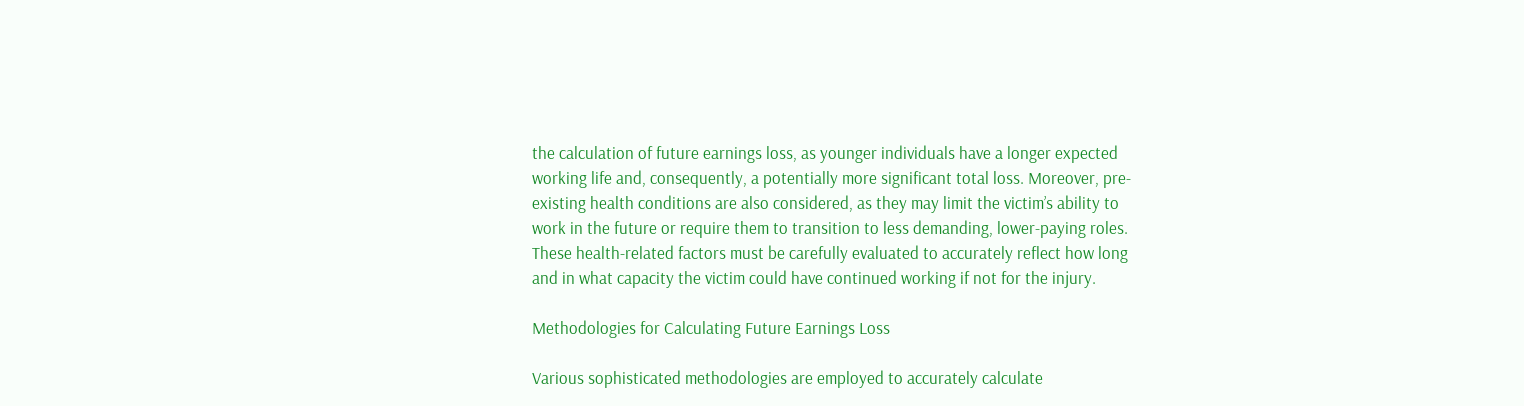the calculation of future earnings loss, as younger individuals have a longer expected working life and, consequently, a potentially more significant total loss. Moreover, pre-existing health conditions are also considered, as they may limit the victim’s ability to work in the future or require them to transition to less demanding, lower-paying roles. These health-related factors must be carefully evaluated to accurately reflect how long and in what capacity the victim could have continued working if not for the injury.

Methodologies for Calculating Future Earnings Loss

Various sophisticated methodologies are employed to accurately calculate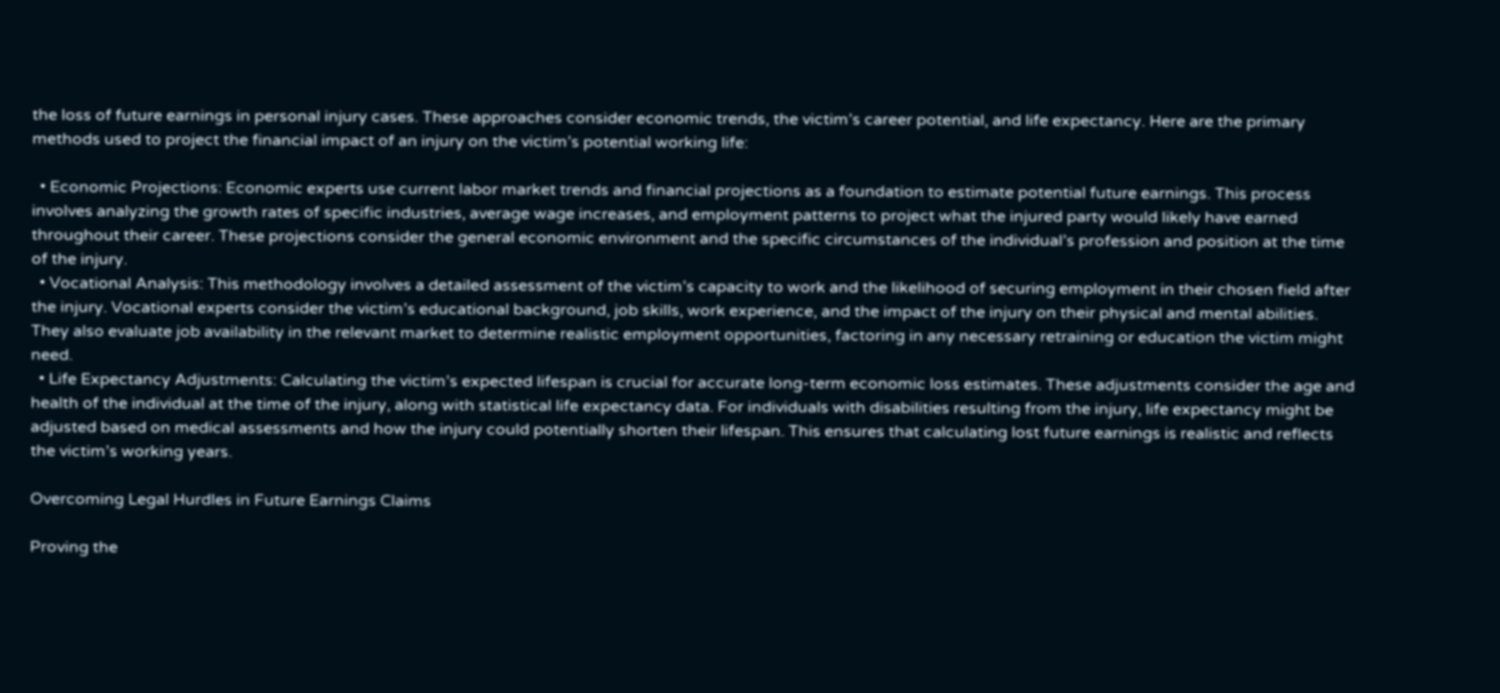the loss of future earnings in personal injury cases. These approaches consider economic trends, the victim’s career potential, and life expectancy. Here are the primary methods used to project the financial impact of an injury on the victim’s potential working life:

  • Economic Projections: Economic experts use current labor market trends and financial projections as a foundation to estimate potential future earnings. This process involves analyzing the growth rates of specific industries, average wage increases, and employment patterns to project what the injured party would likely have earned throughout their career. These projections consider the general economic environment and the specific circumstances of the individual’s profession and position at the time of the injury.
  • Vocational Analysis: This methodology involves a detailed assessment of the victim’s capacity to work and the likelihood of securing employment in their chosen field after the injury. Vocational experts consider the victim’s educational background, job skills, work experience, and the impact of the injury on their physical and mental abilities. They also evaluate job availability in the relevant market to determine realistic employment opportunities, factoring in any necessary retraining or education the victim might need.
  • Life Expectancy Adjustments: Calculating the victim’s expected lifespan is crucial for accurate long-term economic loss estimates. These adjustments consider the age and health of the individual at the time of the injury, along with statistical life expectancy data. For individuals with disabilities resulting from the injury, life expectancy might be adjusted based on medical assessments and how the injury could potentially shorten their lifespan. This ensures that calculating lost future earnings is realistic and reflects the victim’s working years.

Overcoming Legal Hurdles in Future Earnings Claims

Proving the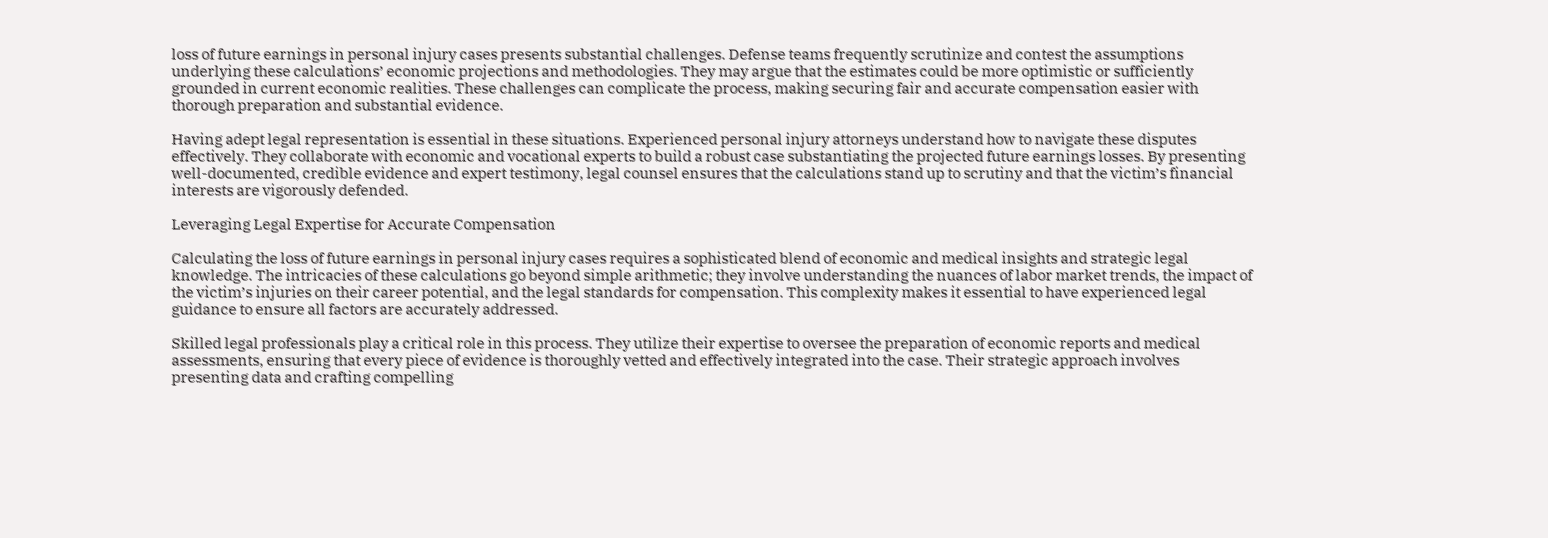loss of future earnings in personal injury cases presents substantial challenges. Defense teams frequently scrutinize and contest the assumptions underlying these calculations’ economic projections and methodologies. They may argue that the estimates could be more optimistic or sufficiently grounded in current economic realities. These challenges can complicate the process, making securing fair and accurate compensation easier with thorough preparation and substantial evidence.

Having adept legal representation is essential in these situations. Experienced personal injury attorneys understand how to navigate these disputes effectively. They collaborate with economic and vocational experts to build a robust case substantiating the projected future earnings losses. By presenting well-documented, credible evidence and expert testimony, legal counsel ensures that the calculations stand up to scrutiny and that the victim’s financial interests are vigorously defended.

Leveraging Legal Expertise for Accurate Compensation

Calculating the loss of future earnings in personal injury cases requires a sophisticated blend of economic and medical insights and strategic legal knowledge. The intricacies of these calculations go beyond simple arithmetic; they involve understanding the nuances of labor market trends, the impact of the victim’s injuries on their career potential, and the legal standards for compensation. This complexity makes it essential to have experienced legal guidance to ensure all factors are accurately addressed.

Skilled legal professionals play a critical role in this process. They utilize their expertise to oversee the preparation of economic reports and medical assessments, ensuring that every piece of evidence is thoroughly vetted and effectively integrated into the case. Their strategic approach involves presenting data and crafting compelling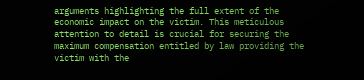arguments highlighting the full extent of the economic impact on the victim. This meticulous attention to detail is crucial for securing the maximum compensation entitled by law providing the victim with the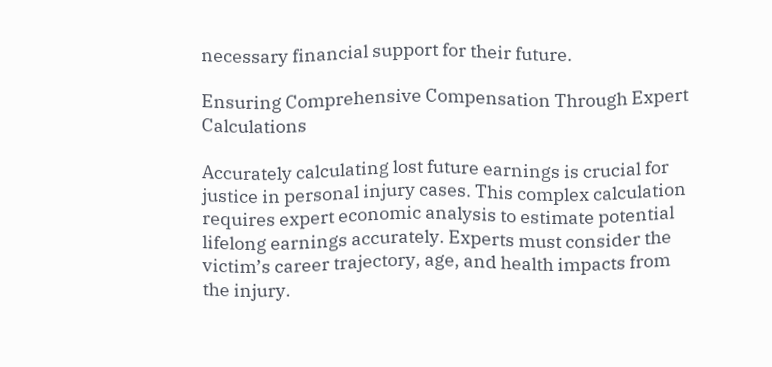necessary financial support for their future.

Ensuring Comprehensive Compensation Through Expert Calculations

Accurately calculating lost future earnings is crucial for justice in personal injury cases. This complex calculation requires expert economic analysis to estimate potential lifelong earnings accurately. Experts must consider the victim’s career trajectory, age, and health impacts from the injury.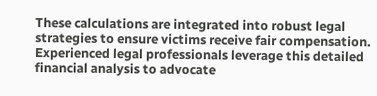These calculations are integrated into robust legal strategies to ensure victims receive fair compensation. Experienced legal professionals leverage this detailed financial analysis to advocate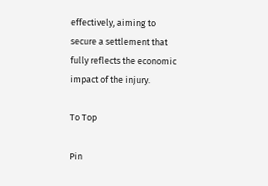effectively, aiming to secure a settlement that fully reflects the economic impact of the injury.

To Top

Pin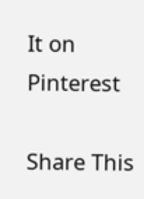It on Pinterest

Share This